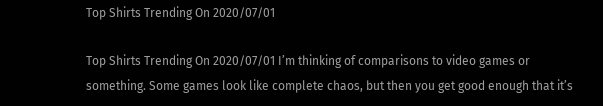Top Shirts Trending On 2020/07/01

Top Shirts Trending On 2020/07/01 I’m thinking of comparisons to video games or something. Some games look like complete chaos, but then you get good enough that it’s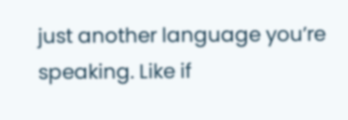just another language you’re speaking. Like if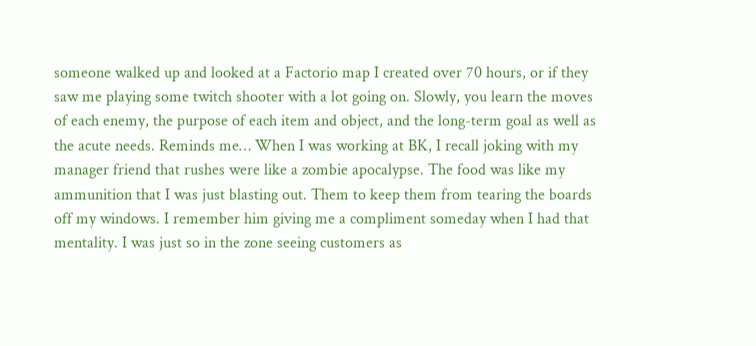someone walked up and looked at a Factorio map I created over 70 hours, or if they saw me playing some twitch shooter with a lot going on. Slowly, you learn the moves of each enemy, the purpose of each item and object, and the long-term goal as well as the acute needs. Reminds me… When I was working at BK, I recall joking with my manager friend that rushes were like a zombie apocalypse. The food was like my ammunition that I was just blasting out. Them to keep them from tearing the boards off my windows. I remember him giving me a compliment someday when I had that mentality. I was just so in the zone seeing customers as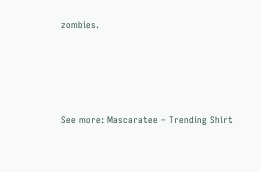zombies.







See more: Mascaratee – Trending Shirt